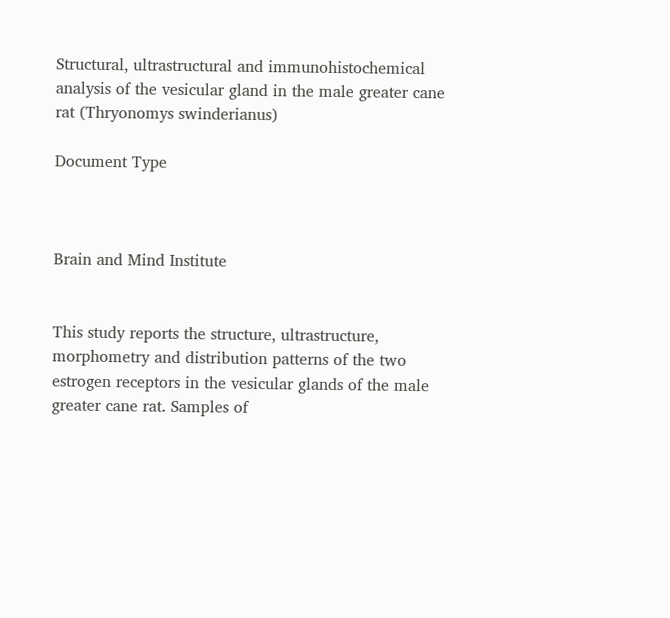Structural, ultrastructural and immunohistochemical analysis of the vesicular gland in the male greater cane rat (Thryonomys swinderianus)

Document Type



Brain and Mind Institute


This study reports the structure, ultrastructure, morphometry and distribution patterns of the two estrogen receptors in the vesicular glands of the male greater cane rat. Samples of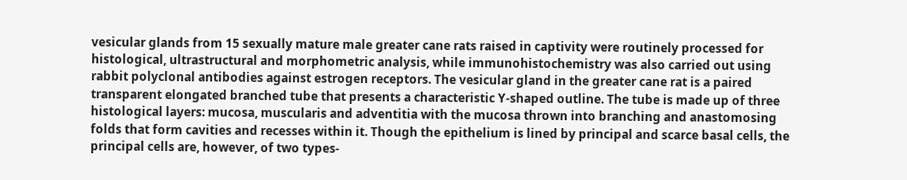vesicular glands from 15 sexually mature male greater cane rats raised in captivity were routinely processed for histological, ultrastructural and morphometric analysis, while immunohistochemistry was also carried out using rabbit polyclonal antibodies against estrogen receptors. The vesicular gland in the greater cane rat is a paired transparent elongated branched tube that presents a characteristic Y-shaped outline. The tube is made up of three histological layers: mucosa, muscularis and adventitia with the mucosa thrown into branching and anastomosing folds that form cavities and recesses within it. Though the epithelium is lined by principal and scarce basal cells, the principal cells are, however, of two types-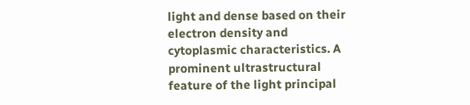light and dense based on their electron density and cytoplasmic characteristics. A prominent ultrastructural feature of the light principal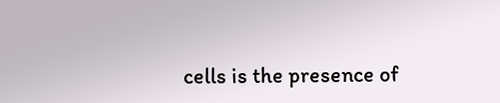cells is the presence of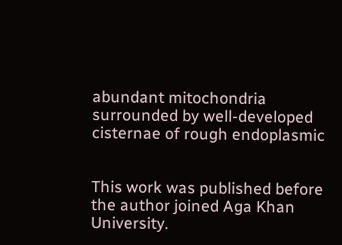abundant mitochondria surrounded by well-developed cisternae of rough endoplasmic


This work was published before the author joined Aga Khan University.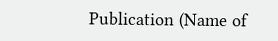Publication (Name of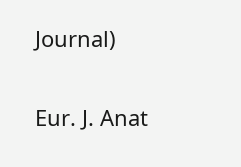Journal)

Eur. J. Anat